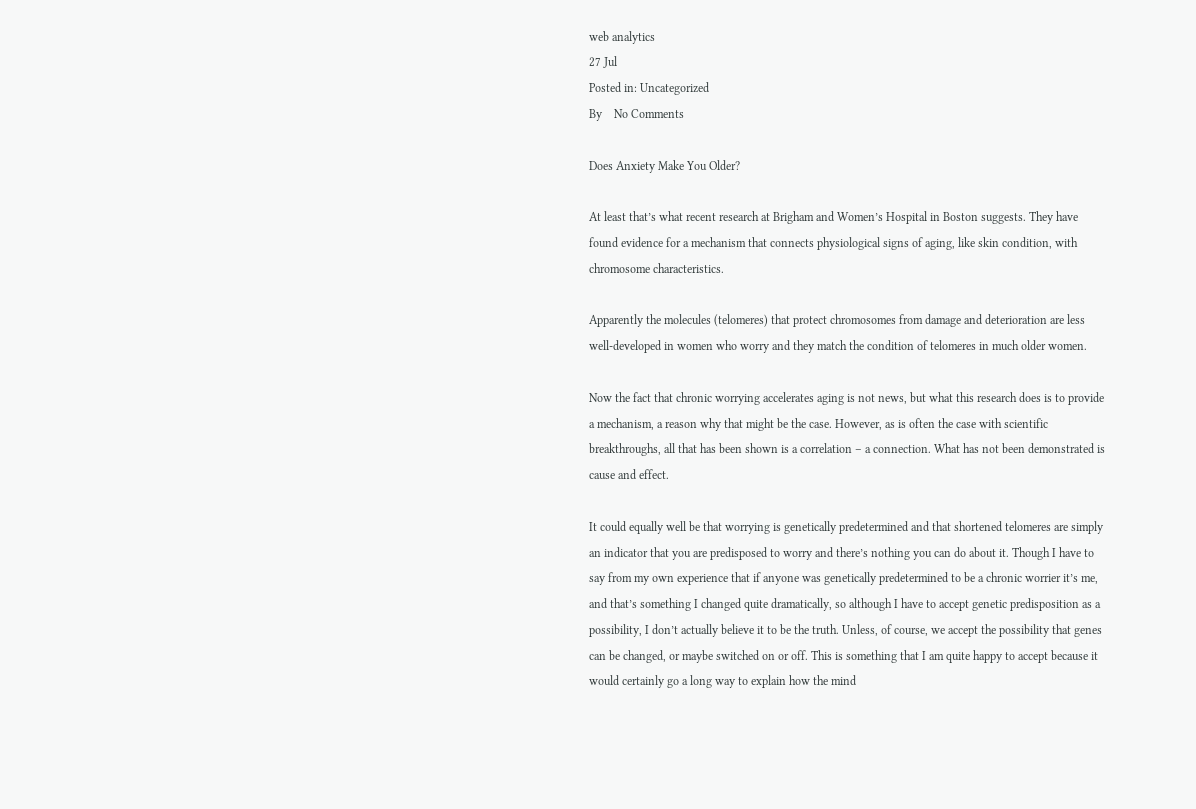web analytics
27 Jul
Posted in: Uncategorized
By    No Comments

Does Anxiety Make You Older?

At least that’s what recent research at Brigham and Women’s Hospital in Boston suggests. They have found evidence for a mechanism that connects physiological signs of aging, like skin condition, with chromosome characteristics.

Apparently the molecules (telomeres) that protect chromosomes from damage and deterioration are less well-developed in women who worry and they match the condition of telomeres in much older women.

Now the fact that chronic worrying accelerates aging is not news, but what this research does is to provide a mechanism, a reason why that might be the case. However, as is often the case with scientific breakthroughs, all that has been shown is a correlation – a connection. What has not been demonstrated is cause and effect.

It could equally well be that worrying is genetically predetermined and that shortened telomeres are simply an indicator that you are predisposed to worry and there’s nothing you can do about it. Though I have to say from my own experience that if anyone was genetically predetermined to be a chronic worrier it’s me, and that’s something I changed quite dramatically, so although I have to accept genetic predisposition as a possibility, I don’t actually believe it to be the truth. Unless, of course, we accept the possibility that genes can be changed, or maybe switched on or off. This is something that I am quite happy to accept because it would certainly go a long way to explain how the mind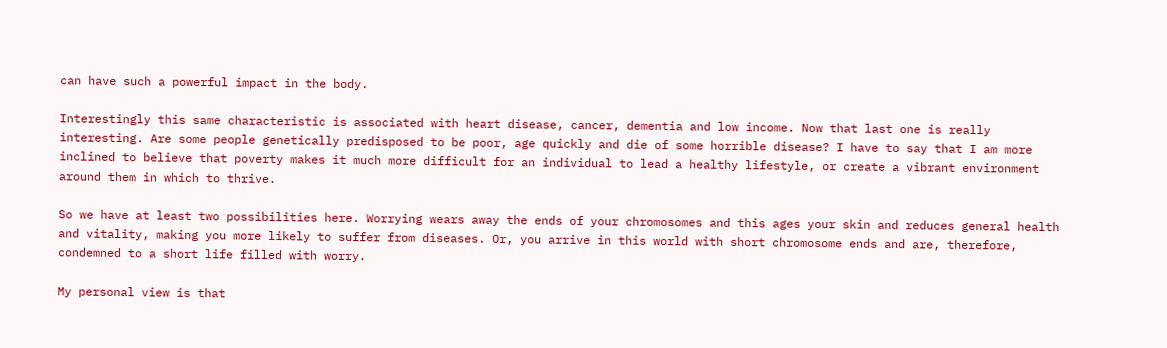can have such a powerful impact in the body.

Interestingly this same characteristic is associated with heart disease, cancer, dementia and low income. Now that last one is really interesting. Are some people genetically predisposed to be poor, age quickly and die of some horrible disease? I have to say that I am more inclined to believe that poverty makes it much more difficult for an individual to lead a healthy lifestyle, or create a vibrant environment around them in which to thrive.

So we have at least two possibilities here. Worrying wears away the ends of your chromosomes and this ages your skin and reduces general health and vitality, making you more likely to suffer from diseases. Or, you arrive in this world with short chromosome ends and are, therefore, condemned to a short life filled with worry.

My personal view is that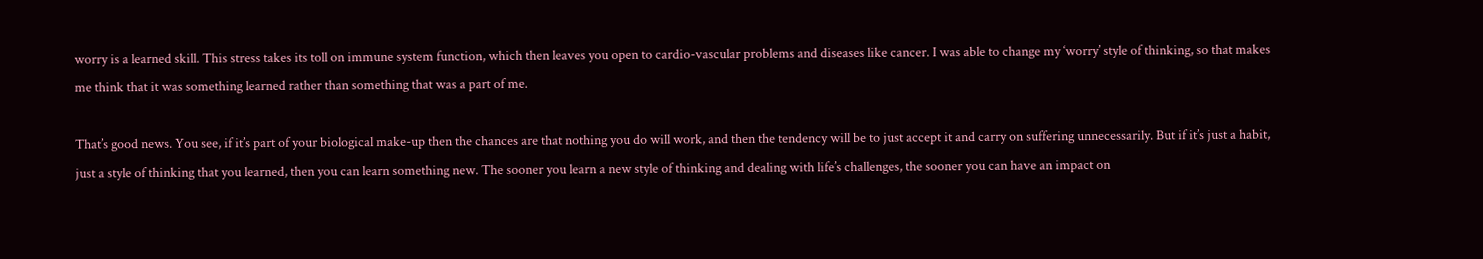worry is a learned skill. This stress takes its toll on immune system function, which then leaves you open to cardio-vascular problems and diseases like cancer. I was able to change my ‘worry’ style of thinking, so that makes me think that it was something learned rather than something that was a part of me.

That’s good news. You see, if it’s part of your biological make-up then the chances are that nothing you do will work, and then the tendency will be to just accept it and carry on suffering unnecessarily. But if it’s just a habit, just a style of thinking that you learned, then you can learn something new. The sooner you learn a new style of thinking and dealing with life’s challenges, the sooner you can have an impact on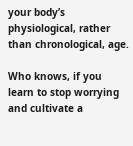your body’s physiological, rather than chronological, age.

Who knows, if you learn to stop worrying and cultivate a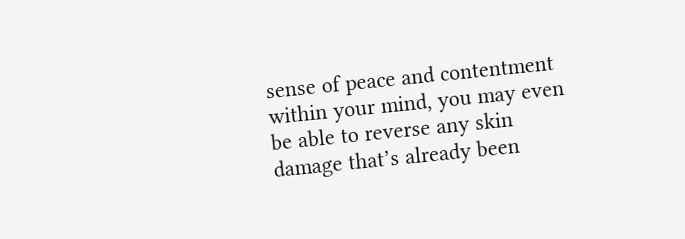sense of peace and contentment within your mind, you may even be able to reverse any skin damage that’s already been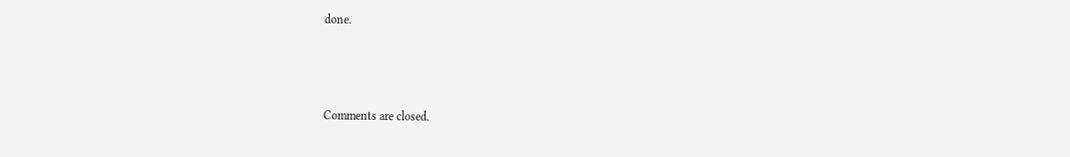done.



Comments are closed.